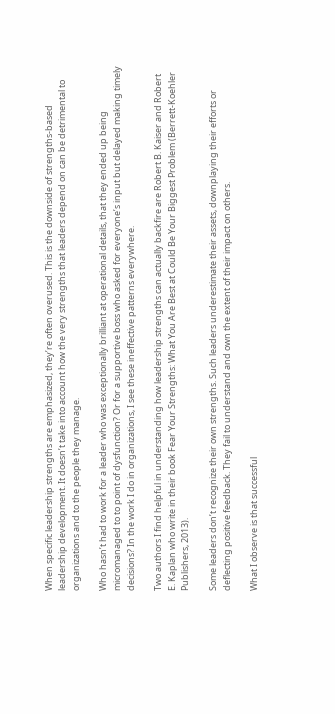When specific leadership strengths are emphasized, they’re often overused. This is the downside of strengths-based leadership development. It doesn’t take into account how the very strengths that leaders depend on can be detrimental to organizations and to the people they manage.

Who hasn’t had to work for a leader who was exceptionally brilliant at operational details, that they ended up being micromanaged to to point of dysfunction? Or for a supportive boss who asked for everyone’s input but delayed making timely decisions? In the work I do in organizations, I see these ineffective patterns everywhere.

Two authors I find helpful in understanding how leadership strengths can actually backfire are Robert B. Kaiser and Robert E. Kaplan who write in their book Fear Your Strengths: What You Are Best at Could Be Your Biggest Problem (Berrett-Koehler Publishers, 2013).

Some leaders don’t recognize their own strengths. Such leaders underestimate their assets, downplaying their efforts or deflecting positive feedback. They fail to understand and own the extent of their impact on others.

What I observe is that successful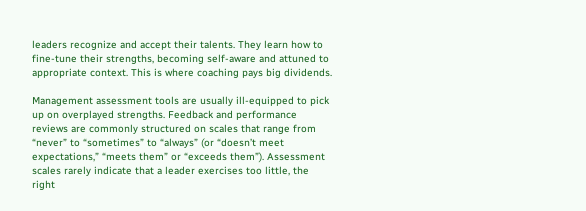leaders recognize and accept their talents. They learn how to fine-tune their strengths, becoming self-aware and attuned to appropriate context. This is where coaching pays big dividends.

Management assessment tools are usually ill-equipped to pick up on overplayed strengths. Feedback and performance reviews are commonly structured on scales that range from “never” to “sometimes” to “always” (or “doesn’t meet expectations,” “meets them” or “exceeds them”). Assessment scales rarely indicate that a leader exercises too little, the right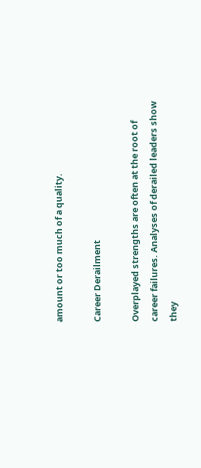amount or too much of a quality.

Career Derailment

Overplayed strengths are often at the root of career failures. Analyses of derailed leaders show they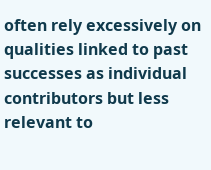often rely excessively on qualities linked to past successes as individual contributors but less relevant to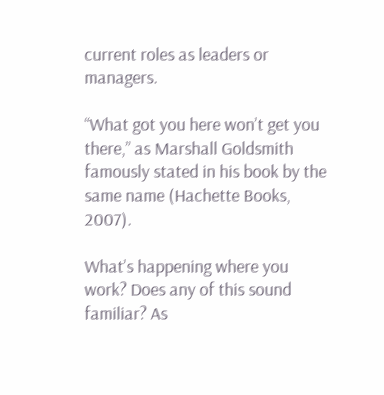current roles as leaders or managers.

“What got you here won’t get you there,” as Marshall Goldsmith famously stated in his book by the same name (Hachette Books, 2007).

What’s happening where you work? Does any of this sound familiar? As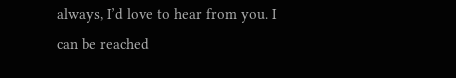always, I’d love to hear from you. I can be reached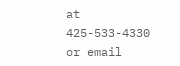at 425-533-4330 or email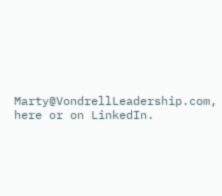Marty@VondrellLeadership.com, here or on LinkedIn.